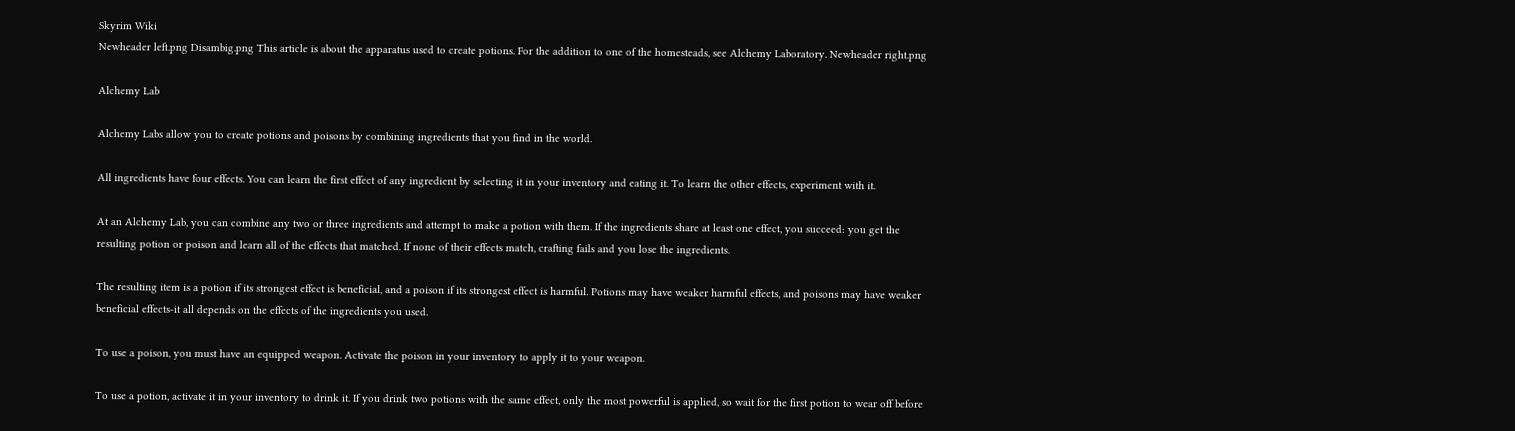Skyrim Wiki
Newheader left.png Disambig.png This article is about the apparatus used to create potions. For the addition to one of the homesteads, see Alchemy Laboratory. Newheader right.png

Alchemy Lab

Alchemy Labs allow you to create potions and poisons by combining ingredients that you find in the world.

All ingredients have four effects. You can learn the first effect of any ingredient by selecting it in your inventory and eating it. To learn the other effects, experiment with it.

At an Alchemy Lab, you can combine any two or three ingredients and attempt to make a potion with them. If the ingredients share at least one effect, you succeed: you get the resulting potion or poison and learn all of the effects that matched. If none of their effects match, crafting fails and you lose the ingredients.

The resulting item is a potion if its strongest effect is beneficial, and a poison if its strongest effect is harmful. Potions may have weaker harmful effects, and poisons may have weaker beneficial effects-it all depends on the effects of the ingredients you used.

To use a poison, you must have an equipped weapon. Activate the poison in your inventory to apply it to your weapon.

To use a potion, activate it in your inventory to drink it. If you drink two potions with the same effect, only the most powerful is applied, so wait for the first potion to wear off before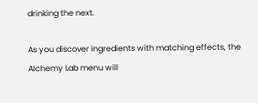drinking the next.

As you discover ingredients with matching effects, the Alchemy Lab menu will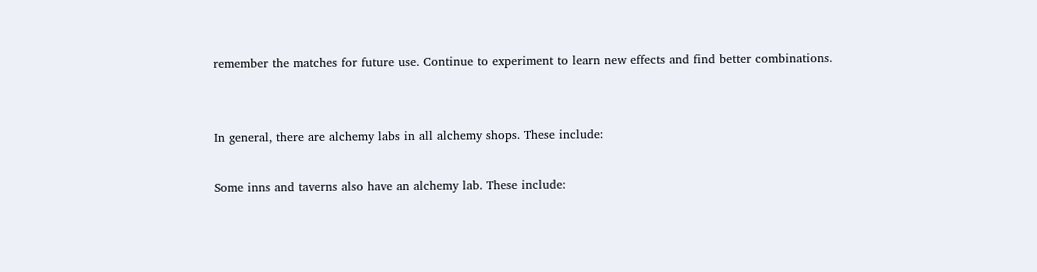remember the matches for future use. Continue to experiment to learn new effects and find better combinations.


In general, there are alchemy labs in all alchemy shops. These include:

Some inns and taverns also have an alchemy lab. These include: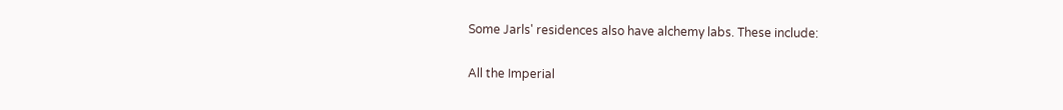Some Jarls' residences also have alchemy labs. These include:

All the Imperial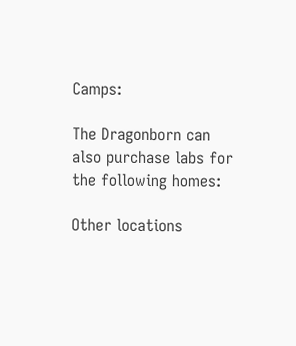Camps:

The Dragonborn can also purchase labs for the following homes:

Other locations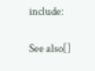include:

See also[]